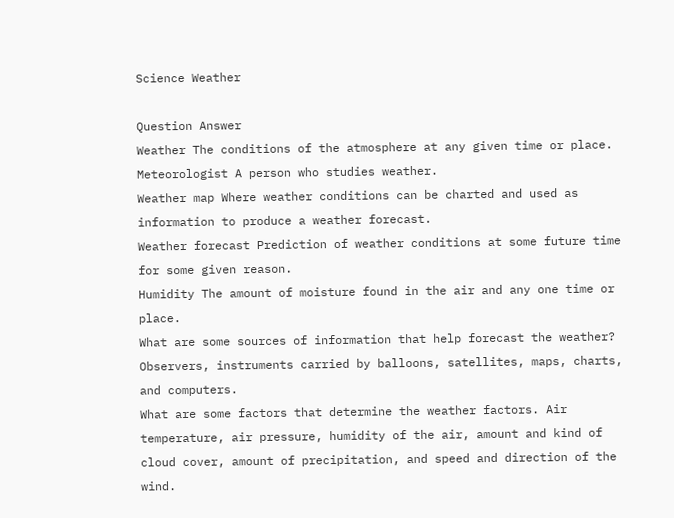Science Weather

Question Answer
Weather The conditions of the atmosphere at any given time or place.
Meteorologist A person who studies weather.
Weather map Where weather conditions can be charted and used as information to produce a weather forecast.
Weather forecast Prediction of weather conditions at some future time for some given reason.
Humidity The amount of moisture found in the air and any one time or place.
What are some sources of information that help forecast the weather? Observers, instruments carried by balloons, satellites, maps, charts, and computers.
What are some factors that determine the weather factors. Air temperature, air pressure, humidity of the air, amount and kind of cloud cover, amount of precipitation, and speed and direction of the wind.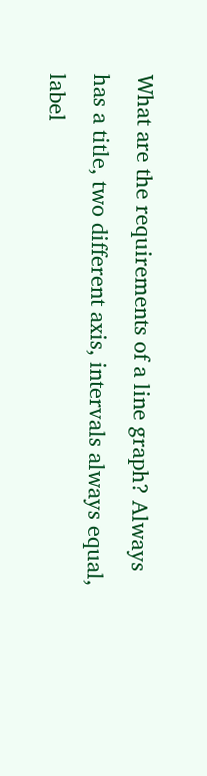What are the requirements of a line graph? Always has a title, two different axis, intervals always equal, label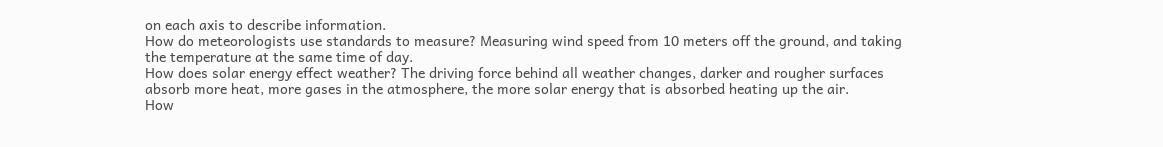on each axis to describe information.
How do meteorologists use standards to measure? Measuring wind speed from 10 meters off the ground, and taking the temperature at the same time of day.
How does solar energy effect weather? The driving force behind all weather changes, darker and rougher surfaces absorb more heat, more gases in the atmosphere, the more solar energy that is absorbed heating up the air.
How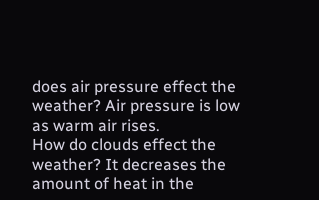does air pressure effect the weather? Air pressure is low as warm air rises.
How do clouds effect the weather? It decreases the amount of heat in the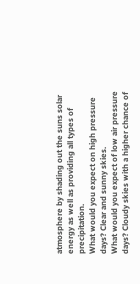atmosphere by shading out the suns solar energy as well as providing all types of precipitation.
What would you expect on high pressure days? Clear and sunny skies.
What would you expect of low air pressure days? Cloudy skies with a higher chance of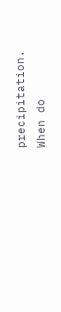precipitation.
When do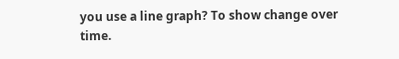you use a line graph? To show change over time.